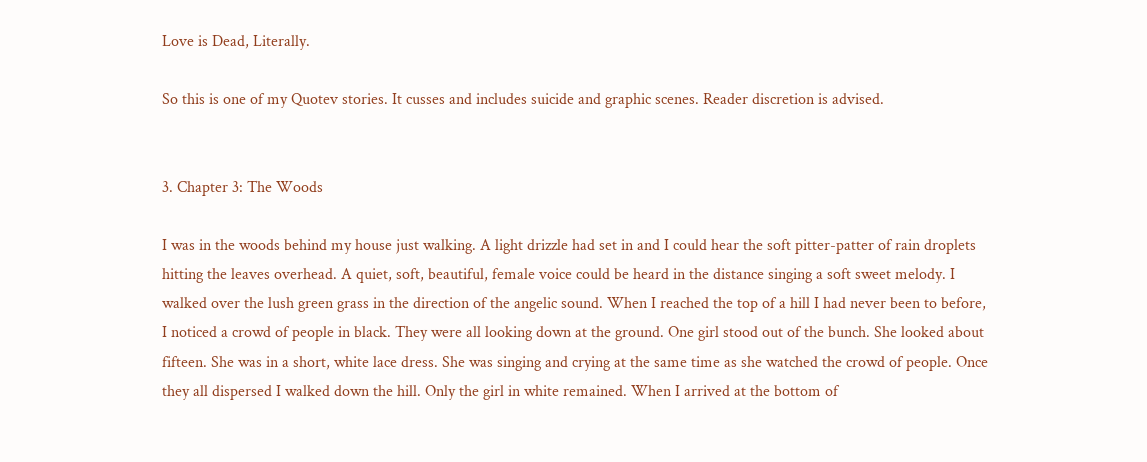Love is Dead, Literally.

So this is one of my Quotev stories. It cusses and includes suicide and graphic scenes. Reader discretion is advised.


3. Chapter 3: The Woods

I was in the woods behind my house just walking. A light drizzle had set in and I could hear the soft pitter-patter of rain droplets hitting the leaves overhead. A quiet, soft, beautiful, female voice could be heard in the distance singing a soft sweet melody. I walked over the lush green grass in the direction of the angelic sound. When I reached the top of a hill I had never been to before, I noticed a crowd of people in black. They were all looking down at the ground. One girl stood out of the bunch. She looked about fifteen. She was in a short, white lace dress. She was singing and crying at the same time as she watched the crowd of people. Once they all dispersed I walked down the hill. Only the girl in white remained. When I arrived at the bottom of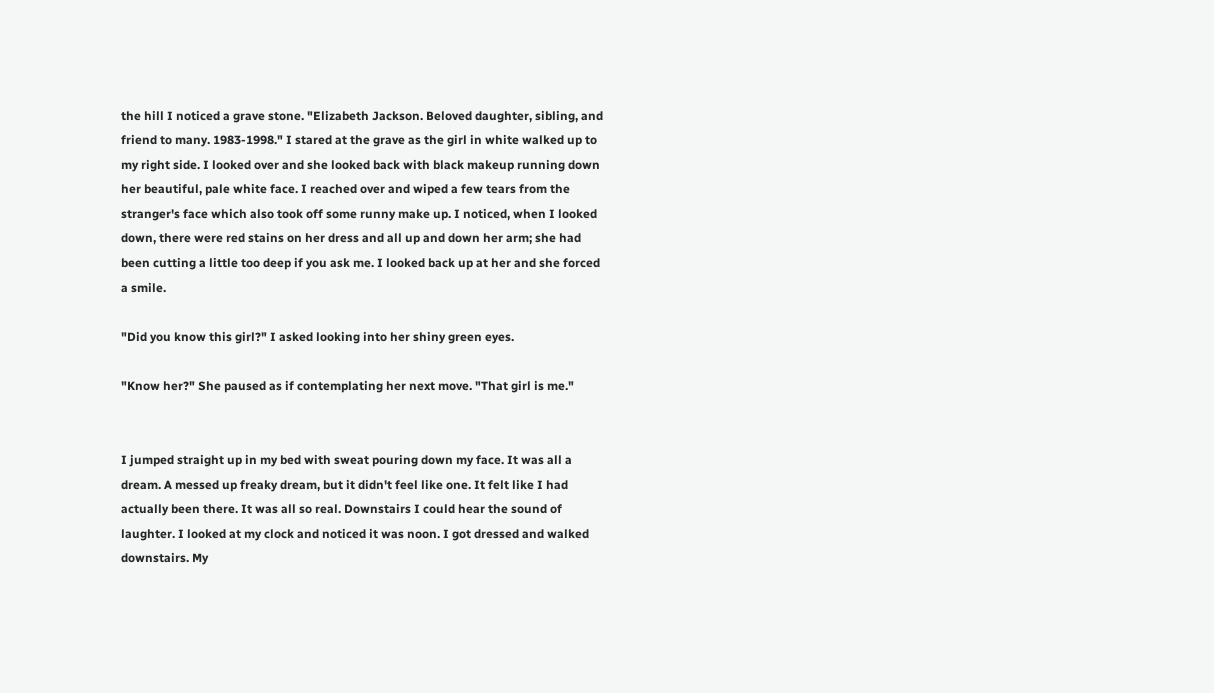the hill I noticed a grave stone. "Elizabeth Jackson. Beloved daughter, sibling, and friend to many. 1983-1998." I stared at the grave as the girl in white walked up to my right side. I looked over and she looked back with black makeup running down her beautiful, pale white face. I reached over and wiped a few tears from the stranger's face which also took off some runny make up. I noticed, when I looked down, there were red stains on her dress and all up and down her arm; she had been cutting a little too deep if you ask me. I looked back up at her and she forced a smile.

"Did you know this girl?" I asked looking into her shiny green eyes.

"Know her?" She paused as if contemplating her next move. "That girl is me."


I jumped straight up in my bed with sweat pouring down my face. It was all a dream. A messed up freaky dream, but it didn't feel like one. It felt like I had actually been there. It was all so real. Downstairs I could hear the sound of laughter. I looked at my clock and noticed it was noon. I got dressed and walked downstairs. My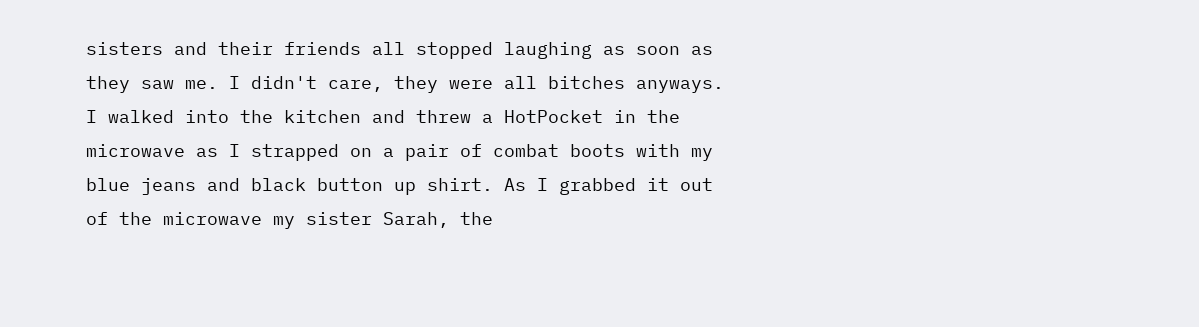sisters and their friends all stopped laughing as soon as they saw me. I didn't care, they were all bitches anyways. I walked into the kitchen and threw a HotPocket in the microwave as I strapped on a pair of combat boots with my blue jeans and black button up shirt. As I grabbed it out of the microwave my sister Sarah, the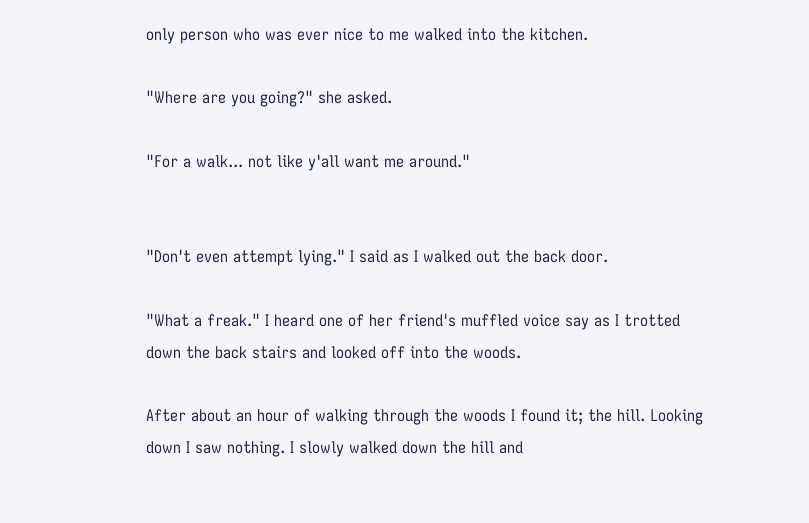only person who was ever nice to me walked into the kitchen.

"Where are you going?" she asked.

"For a walk... not like y'all want me around."


"Don't even attempt lying." I said as I walked out the back door.

"What a freak." I heard one of her friend's muffled voice say as I trotted down the back stairs and looked off into the woods.

After about an hour of walking through the woods I found it; the hill. Looking down I saw nothing. I slowly walked down the hill and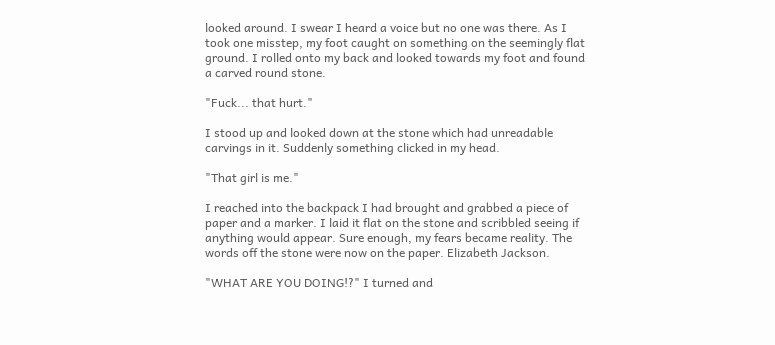looked around. I swear I heard a voice but no one was there. As I took one misstep, my foot caught on something on the seemingly flat ground. I rolled onto my back and looked towards my foot and found a carved round stone.

"Fuck... that hurt."

I stood up and looked down at the stone which had unreadable carvings in it. Suddenly something clicked in my head.

"That girl is me."

I reached into the backpack I had brought and grabbed a piece of paper and a marker. I laid it flat on the stone and scribbled seeing if anything would appear. Sure enough, my fears became reality. The words off the stone were now on the paper. Elizabeth Jackson.

"WHAT ARE YOU DOING!?" I turned and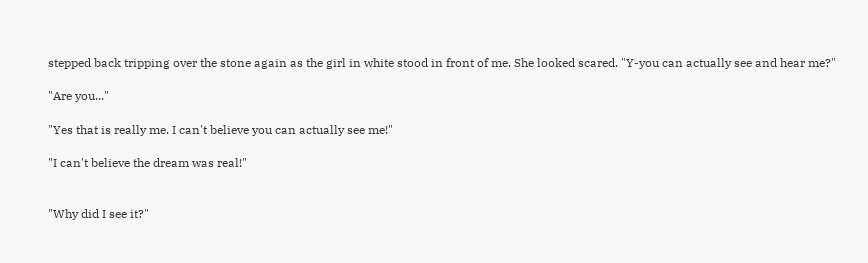stepped back tripping over the stone again as the girl in white stood in front of me. She looked scared. "Y-you can actually see and hear me?"

"Are you..."

"Yes that is really me. I can't believe you can actually see me!"

"I can't believe the dream was real!"


"Why did I see it?"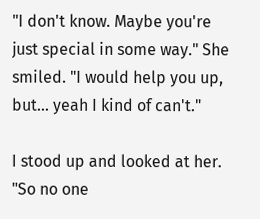"I don't know. Maybe you're just special in some way." She smiled. "I would help you up, but... yeah I kind of can't."

I stood up and looked at her. "So no one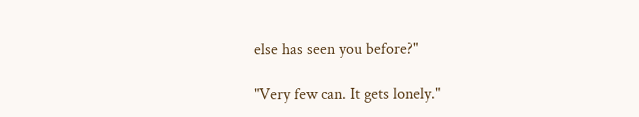else has seen you before?"

"Very few can. It gets lonely."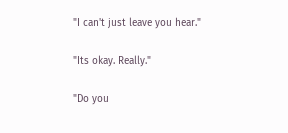"I can't just leave you hear."

"Its okay. Really."

"Do you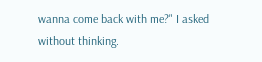wanna come back with me?" I asked without thinking.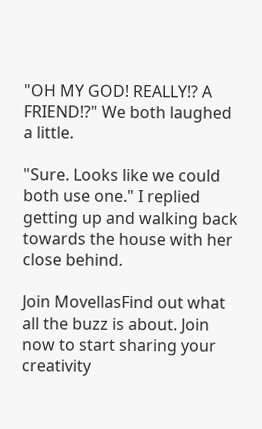"OH MY GOD! REALLY!? A FRIEND!?" We both laughed a little.

"Sure. Looks like we could both use one." I replied getting up and walking back towards the house with her close behind.

Join MovellasFind out what all the buzz is about. Join now to start sharing your creativity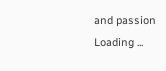and passion
Loading ...